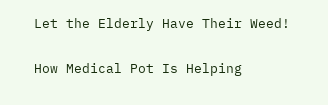Let the Elderly Have Their Weed!

How Medical Pot Is Helping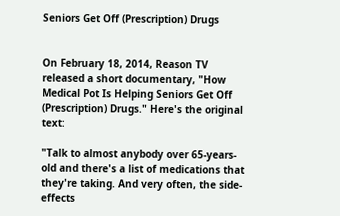Seniors Get Off (Prescription) Drugs


On February 18, 2014, Reason TV released a short documentary, "How Medical Pot Is Helping Seniors Get Off (Prescription) Drugs." Here's the original text:

"Talk to almost anybody over 65-years-old and there's a list of medications that they're taking. And very often, the side-effects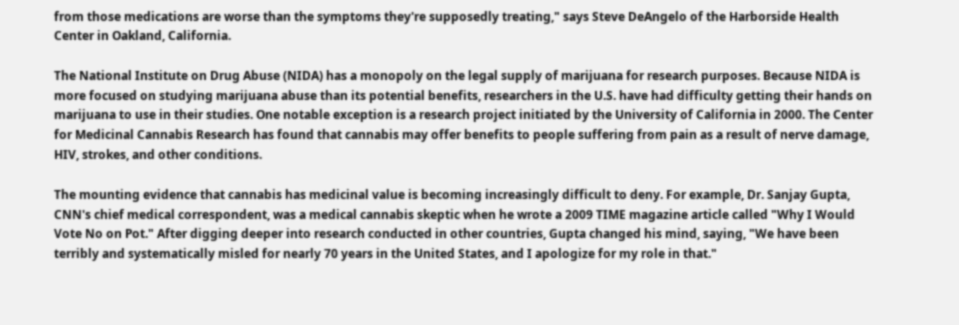from those medications are worse than the symptoms they're supposedly treating," says Steve DeAngelo of the Harborside Health Center in Oakland, California.

The National Institute on Drug Abuse (NIDA) has a monopoly on the legal supply of marijuana for research purposes. Because NIDA is more focused on studying marijuana abuse than its potential benefits, researchers in the U.S. have had difficulty getting their hands on marijuana to use in their studies. One notable exception is a research project initiated by the University of California in 2000. The Center for Medicinal Cannabis Research has found that cannabis may offer benefits to people suffering from pain as a result of nerve damage, HIV, strokes, and other conditions.

The mounting evidence that cannabis has medicinal value is becoming increasingly difficult to deny. For example, Dr. Sanjay Gupta, CNN's chief medical correspondent, was a medical cannabis skeptic when he wrote a 2009 TIME magazine article called "Why I Would Vote No on Pot." After digging deeper into research conducted in other countries, Gupta changed his mind, saying, "We have been terribly and systematically misled for nearly 70 years in the United States, and I apologize for my role in that."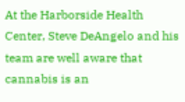At the Harborside Health Center, Steve DeAngelo and his team are well aware that cannabis is an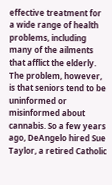effective treatment for a wide range of health problems, including many of the ailments that afflict the elderly. The problem, however, is that seniors tend to be uninformed or misinformed about cannabis. So a few years ago, DeAngelo hired Sue Taylor, a retired Catholic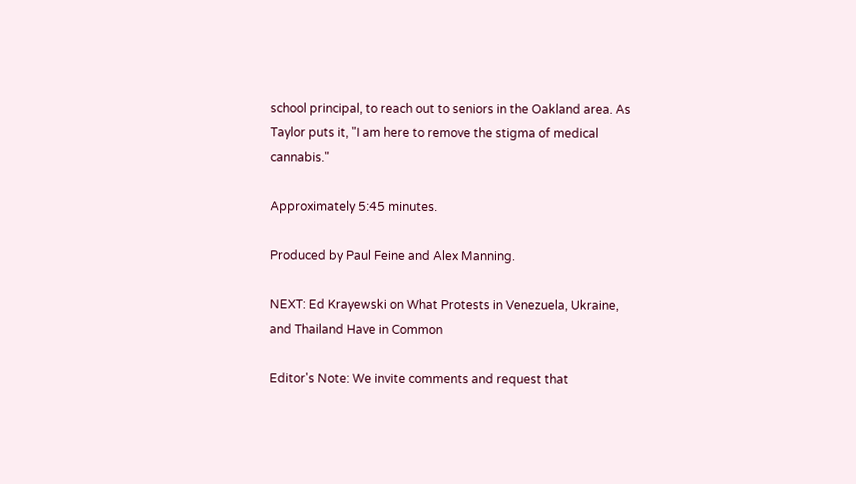school principal, to reach out to seniors in the Oakland area. As Taylor puts it, "I am here to remove the stigma of medical cannabis."

Approximately 5:45 minutes.

Produced by Paul Feine and Alex Manning.

NEXT: Ed Krayewski on What Protests in Venezuela, Ukraine, and Thailand Have in Common

Editor's Note: We invite comments and request that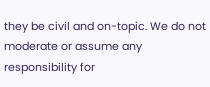they be civil and on-topic. We do not moderate or assume any responsibility for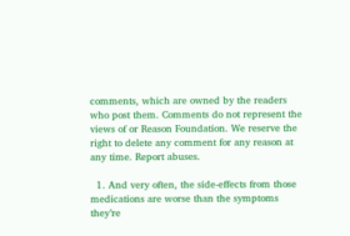comments, which are owned by the readers who post them. Comments do not represent the views of or Reason Foundation. We reserve the right to delete any comment for any reason at any time. Report abuses.

  1. And very often, the side-effects from those medications are worse than the symptoms they’re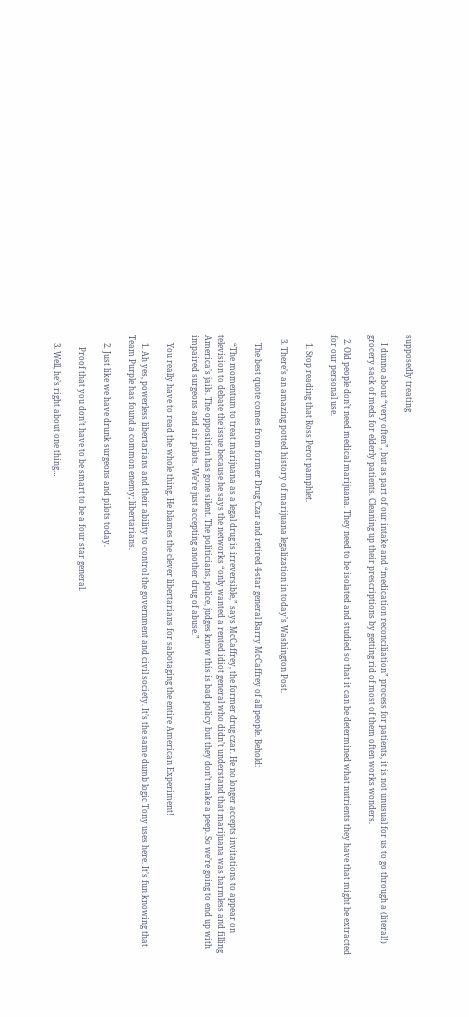supposedly treating

    I dunno about “very often”, but as part of our intake and “medication reconciliation” process for patients, it is not unusual for us to go through a (literal!) grocery sack of meds for elderly patients. Cleaning up their prescriptions by getting rid of most of them often works wonders.

  2. Old people don’t need medical marijuana. They need to be isolated and studied so that it can be determined what nutrients they have that might be extracted for our personal use.

    1. Stop reading that Ross Perot pamphlet.

  3. There’s an amazing potted history of marijuana legalization in today’s Washington Post.

    The best quote comes from former Drug Czar and retired 4-star general Barry McCaffrey of all people. Behold:

    “The momentum to treat marijuana as a legal drug is irreversible,” says McCaffrey, the former drug czar. He no longer accepts invitations to appear on television to debate the issue because he says the networks “only wanted a rented idiot general who didn’t understand that marijuana was harmless and filling America’s jails. The opposition has gone silent. The politicians, police, judges know this is bad policy but they don’t make a peep. So we’re going to end up with impaired surgeons and air pilots. We’re just accepting another drug of abuse.”

    You really have to read the whole thing. He blames the clever libertarians for sabotaging the entire American Experiment!

    1. Ah yes, powerless libertarians and their ability to control the government and civil society. It’s the same dumb logic Tony uses here. It’s fun knowing that Team Purple has found a common enemy; libertarians.

    2. Just like we have drunk surgeons and pilots today.

      Proof that you don’t have to be smart to be a four star general.

    3. Well, he’s right about one thing…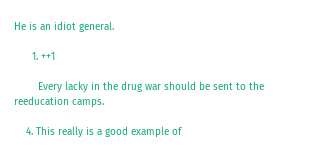He is an idiot general.

      1. ++1

        Every lacky in the drug war should be sent to the reeducation camps.

    4. This really is a good example of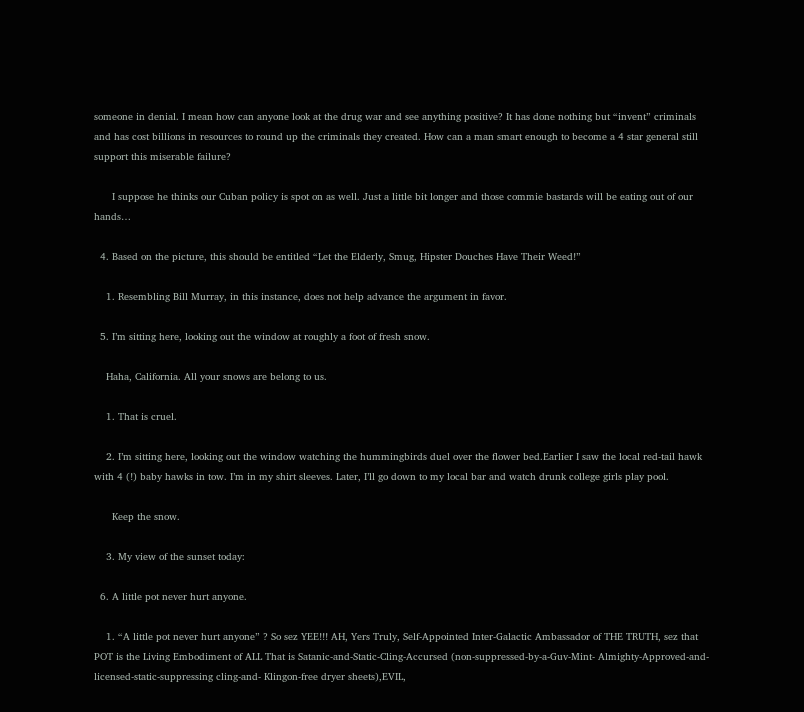someone in denial. I mean how can anyone look at the drug war and see anything positive? It has done nothing but “invent” criminals and has cost billions in resources to round up the criminals they created. How can a man smart enough to become a 4 star general still support this miserable failure?

      I suppose he thinks our Cuban policy is spot on as well. Just a little bit longer and those commie bastards will be eating out of our hands…

  4. Based on the picture, this should be entitled “Let the Elderly, Smug, Hipster Douches Have Their Weed!”

    1. Resembling Bill Murray, in this instance, does not help advance the argument in favor.

  5. I’m sitting here, looking out the window at roughly a foot of fresh snow.

    Haha, California. All your snows are belong to us.

    1. That is cruel.

    2. I’m sitting here, looking out the window watching the hummingbirds duel over the flower bed.Earlier I saw the local red-tail hawk with 4 (!) baby hawks in tow. I’m in my shirt sleeves. Later, I’ll go down to my local bar and watch drunk college girls play pool.

      Keep the snow.

    3. My view of the sunset today:

  6. A little pot never hurt anyone.

    1. “A little pot never hurt anyone” ? So sez YEE!!! AH, Yers Truly, Self-Appointed Inter-Galactic Ambassador of THE TRUTH, sez that POT is the Living Embodiment of ALL That is Satanic-and-Static-Cling-Accursed (non-suppressed-by-a-Guv-Mint- Almighty-Approved-and-licensed-static-suppressing cling-and- Klingon-free dryer sheets),EVIL,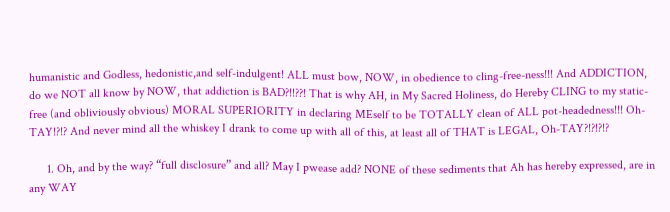humanistic and Godless, hedonistic,and self-indulgent! ALL must bow, NOW, in obedience to cling-free-ness!!! And ADDICTION, do we NOT all know by NOW, that addiction is BAD?!!??! That is why AH, in My Sacred Holiness, do Hereby CLING to my static-free (and obliviously obvious) MORAL SUPERIORITY in declaring MEself to be TOTALLY clean of ALL pot-headedness!!! Oh-TAY!?!? And never mind all the whiskey I drank to come up with all of this, at least all of THAT is LEGAL, Oh-TAY?!?!?!?

      1. Oh, and by the way? “full disclosure” and all? May I pwease add? NONE of these sediments that Ah has hereby expressed, are in any WAY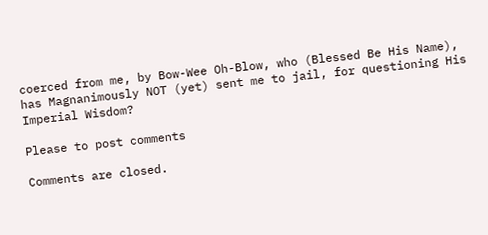coerced from me, by Bow-Wee Oh-Blow, who (Blessed Be His Name), has Magnanimously NOT (yet) sent me to jail, for questioning His Imperial Wisdom?

Please to post comments

Comments are closed.